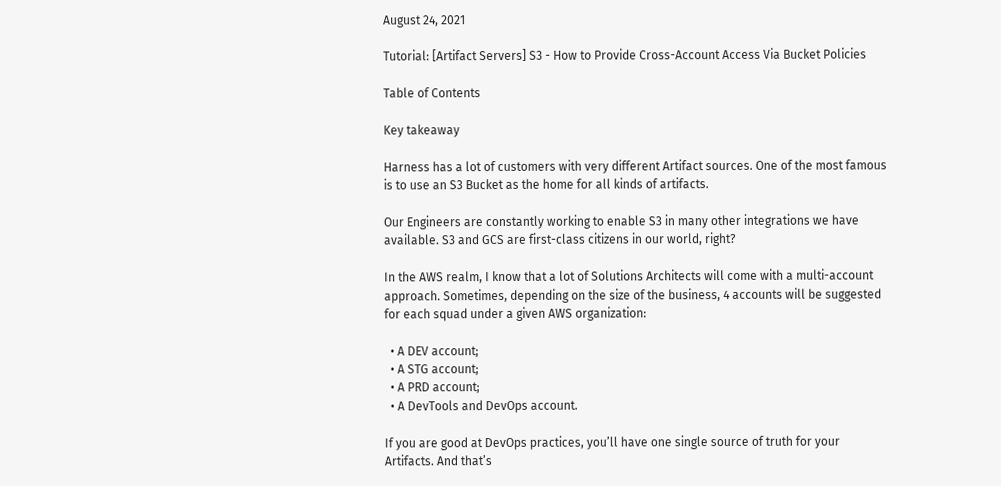August 24, 2021

Tutorial: [Artifact Servers] S3 - How to Provide Cross-Account Access Via Bucket Policies

Table of Contents

Key takeaway

Harness has a lot of customers with very different Artifact sources. One of the most famous is to use an S3 Bucket as the home for all kinds of artifacts.

Our Engineers are constantly working to enable S3 in many other integrations we have available. S3 and GCS are first-class citizens in our world, right?

In the AWS realm, I know that a lot of Solutions Architects will come with a multi-account approach. Sometimes, depending on the size of the business, 4 accounts will be suggested for each squad under a given AWS organization:

  • A DEV account;
  • A STG account;
  • A PRD account;
  • A DevTools and DevOps account.

If you are good at DevOps practices, you’ll have one single source of truth for your Artifacts. And that’s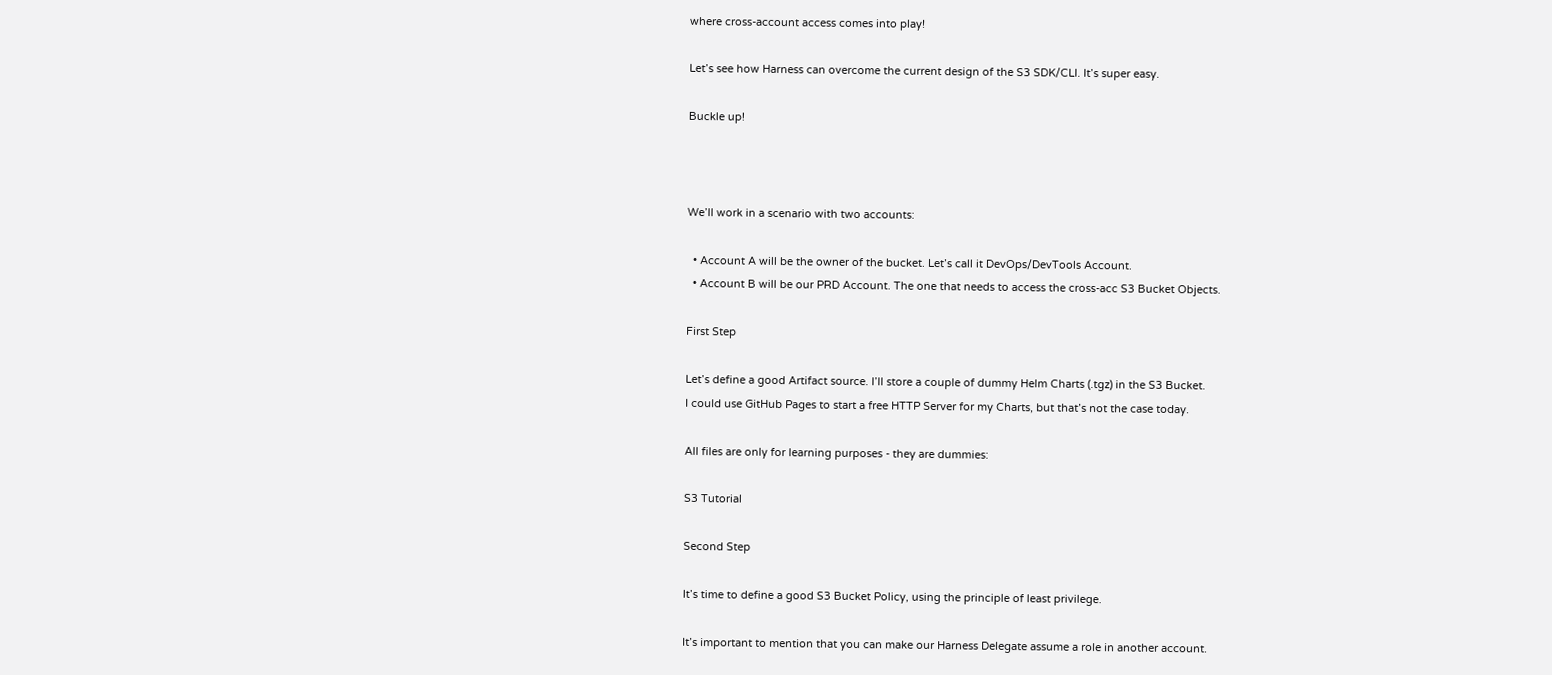where cross-account access comes into play!

Let’s see how Harness can overcome the current design of the S3 SDK/CLI. It’s super easy.

Buckle up!



We’ll work in a scenario with two accounts:

  • Account A will be the owner of the bucket. Let’s call it DevOps/DevTools Account.
  • Account B will be our PRD Account. The one that needs to access the cross-acc S3 Bucket Objects.

First Step

Let’s define a good Artifact source. I’ll store a couple of dummy Helm Charts (.tgz) in the S3 Bucket.
I could use GitHub Pages to start a free HTTP Server for my Charts, but that’s not the case today.

All files are only for learning purposes - they are dummies:

S3 Tutorial

Second Step

It’s time to define a good S3 Bucket Policy, using the principle of least privilege.

It’s important to mention that you can make our Harness Delegate assume a role in another account.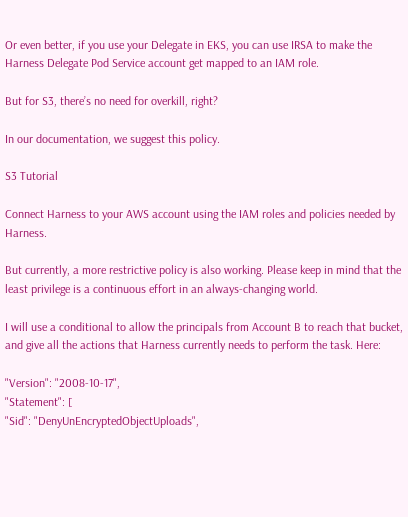Or even better, if you use your Delegate in EKS, you can use IRSA to make the Harness Delegate Pod Service account get mapped to an IAM role.

But for S3, there’s no need for overkill, right?

In our documentation, we suggest this policy.

S3 Tutorial

Connect Harness to your AWS account using the IAM roles and policies needed by Harness.

But currently, a more restrictive policy is also working. Please keep in mind that the least privilege is a continuous effort in an always-changing world.

I will use a conditional to allow the principals from Account B to reach that bucket, and give all the actions that Harness currently needs to perform the task. Here:

"Version": "2008-10-17",
"Statement": [
"Sid": "DenyUnEncryptedObjectUploads",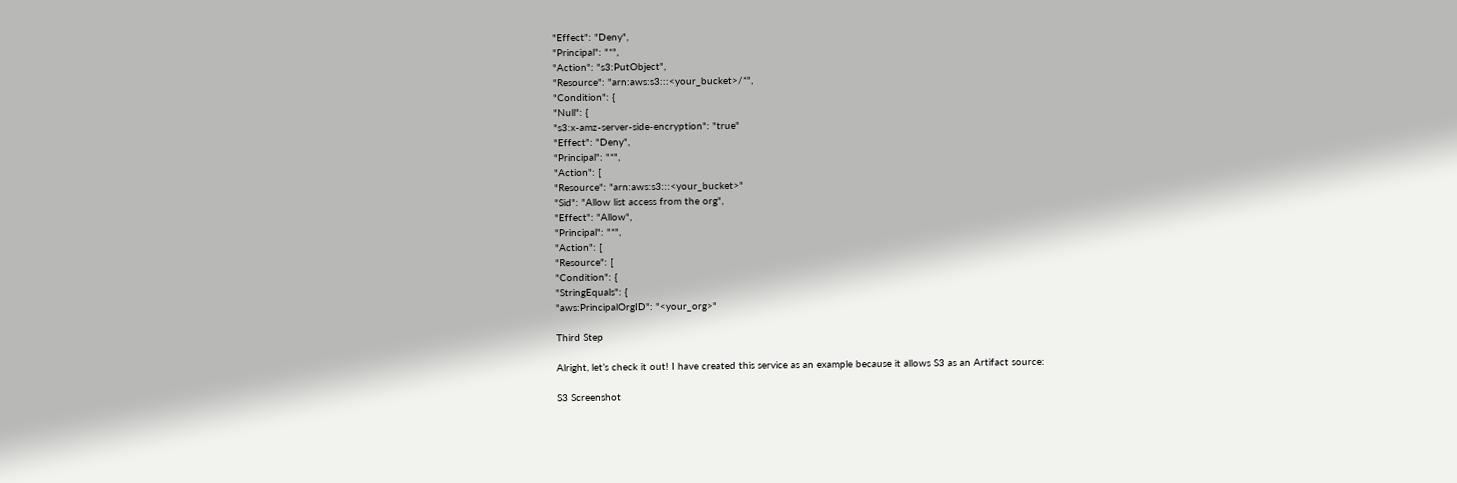"Effect": "Deny",
"Principal": "*",
"Action": "s3:PutObject",
"Resource": "arn:aws:s3:::<your_bucket>/*",
"Condition": {
"Null": {
"s3:x-amz-server-side-encryption": "true"
"Effect": "Deny",
"Principal": "*",
"Action": [
"Resource": "arn:aws:s3:::<your_bucket>"
"Sid": "Allow list access from the org",
"Effect": "Allow",
"Principal": "*",
"Action": [
"Resource": [
"Condition": {
"StringEquals": {
"aws:PrincipalOrgID": "<your_org>"

Third Step

Alright, let’s check it out! I have created this service as an example because it allows S3 as an Artifact source:

S3 Screenshot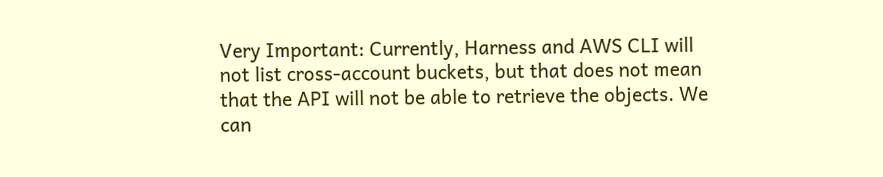Very Important: Currently, Harness and AWS CLI will not list cross-account buckets, but that does not mean that the API will not be able to retrieve the objects. We can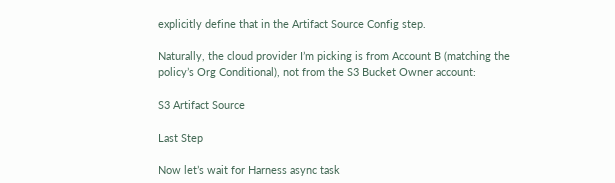explicitly define that in the Artifact Source Config step.

Naturally, the cloud provider I’m picking is from Account B (matching the policy’s Org Conditional), not from the S3 Bucket Owner account:

S3 Artifact Source

Last Step

Now let’s wait for Harness async task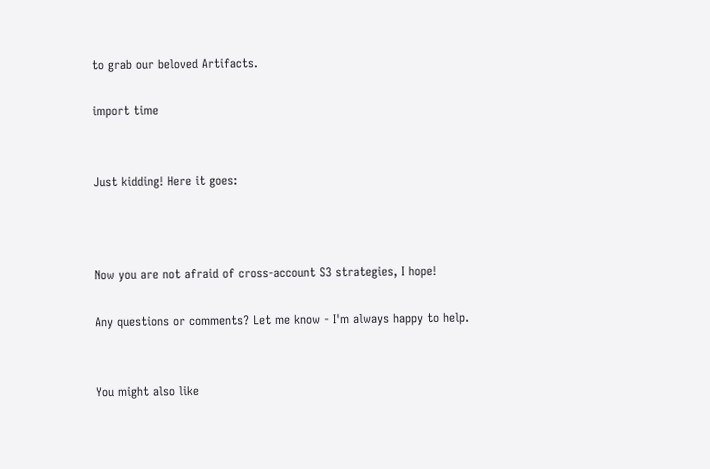to grab our beloved Artifacts.

import time


Just kidding! Here it goes:



Now you are not afraid of cross-account S3 strategies, I hope!

Any questions or comments? Let me know - I'm always happy to help.


You might also like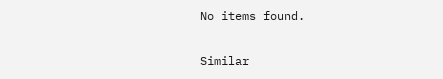No items found.

Similar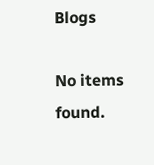Blogs

No items found.